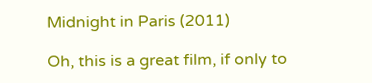Midnight in Paris (2011)

Oh, this is a great film, if only to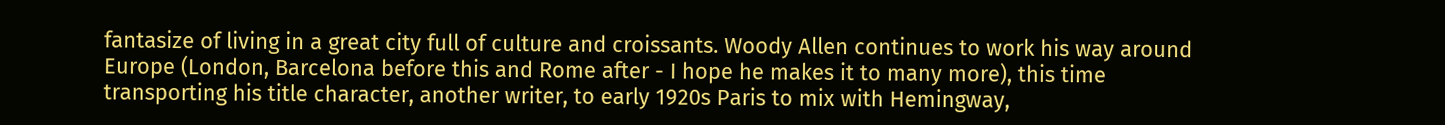fantasize of living in a great city full of culture and croissants. Woody Allen continues to work his way around Europe (London, Barcelona before this and Rome after - I hope he makes it to many more), this time transporting his title character, another writer, to early 1920s Paris to mix with Hemingway,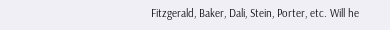Fitzgerald, Baker, Dali, Stein, Porter, etc. Will he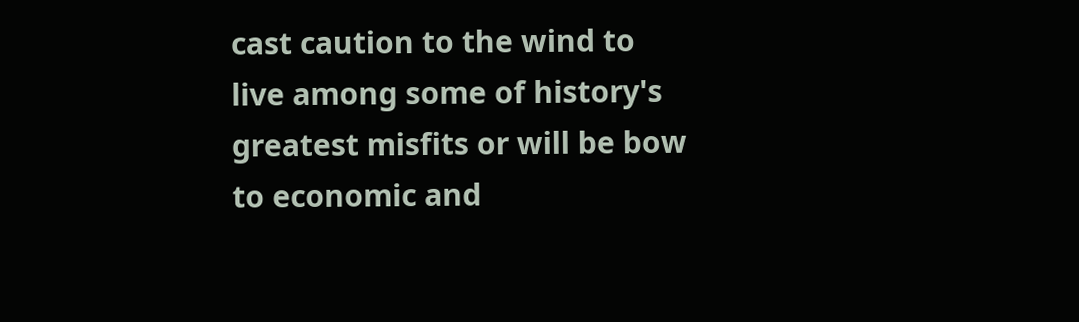cast caution to the wind to live among some of history's greatest misfits or will be bow to economic and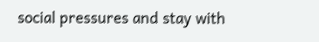social pressures and stay with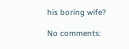his boring wife?

No comments: